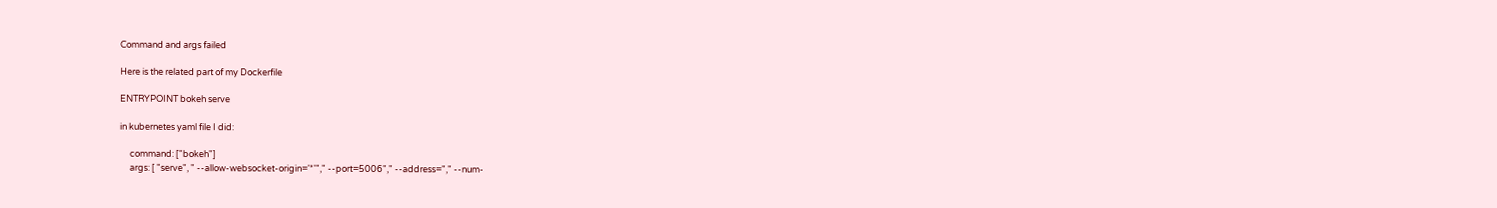Command and args failed

Here is the related part of my Dockerfile

ENTRYPOINT bokeh serve

in kubernetes yaml file I did:

     command: ["bokeh"]
     args: [ "serve", " --allow-websocket-origin='*'"," --port=5006"," --address="," --num-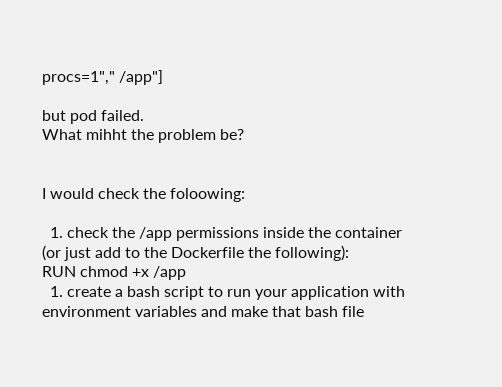procs=1"," /app"]

but pod failed.
What mihht the problem be?


I would check the foloowing:

  1. check the /app permissions inside the container (or just add to the Dockerfile the following):
RUN chmod +x /app
  1. create a bash script to run your application with environment variables and make that bash file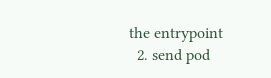the entrypoint
  2. send pod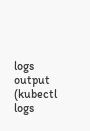logs output (kubectl logs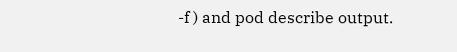-f ) and pod describe output.